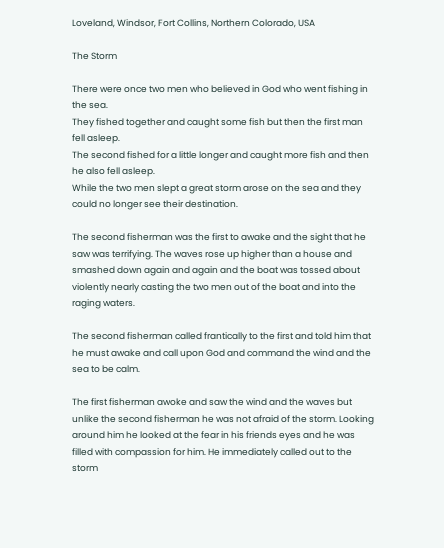Loveland, Windsor, Fort Collins, Northern Colorado, USA

The Storm

There were once two men who believed in God who went fishing in the sea.
They fished together and caught some fish but then the first man fell asleep.
The second fished for a little longer and caught more fish and then he also fell asleep.
While the two men slept a great storm arose on the sea and they could no longer see their destination.

The second fisherman was the first to awake and the sight that he saw was terrifying. The waves rose up higher than a house and smashed down again and again and the boat was tossed about violently nearly casting the two men out of the boat and into the raging waters.

The second fisherman called frantically to the first and told him that he must awake and call upon God and command the wind and the sea to be calm.

The first fisherman awoke and saw the wind and the waves but unlike the second fisherman he was not afraid of the storm. Looking around him he looked at the fear in his friends eyes and he was filled with compassion for him. He immediately called out to the storm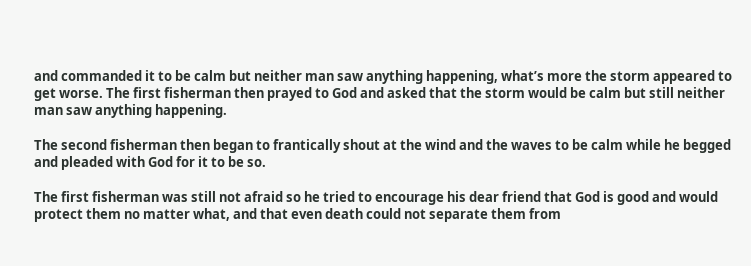and commanded it to be calm but neither man saw anything happening, what’s more the storm appeared to get worse. The first fisherman then prayed to God and asked that the storm would be calm but still neither man saw anything happening.

The second fisherman then began to frantically shout at the wind and the waves to be calm while he begged and pleaded with God for it to be so.

The first fisherman was still not afraid so he tried to encourage his dear friend that God is good and would protect them no matter what, and that even death could not separate them from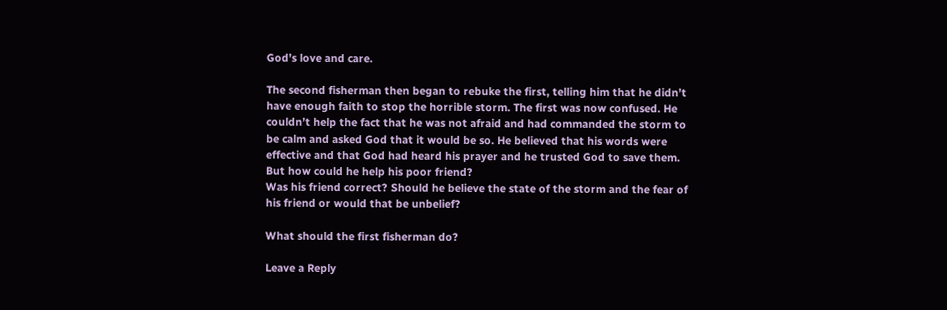God’s love and care.

The second fisherman then began to rebuke the first, telling him that he didn’t have enough faith to stop the horrible storm. The first was now confused. He couldn’t help the fact that he was not afraid and had commanded the storm to be calm and asked God that it would be so. He believed that his words were effective and that God had heard his prayer and he trusted God to save them. But how could he help his poor friend?
Was his friend correct? Should he believe the state of the storm and the fear of his friend or would that be unbelief?

What should the first fisherman do?

Leave a Reply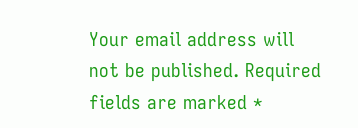Your email address will not be published. Required fields are marked *